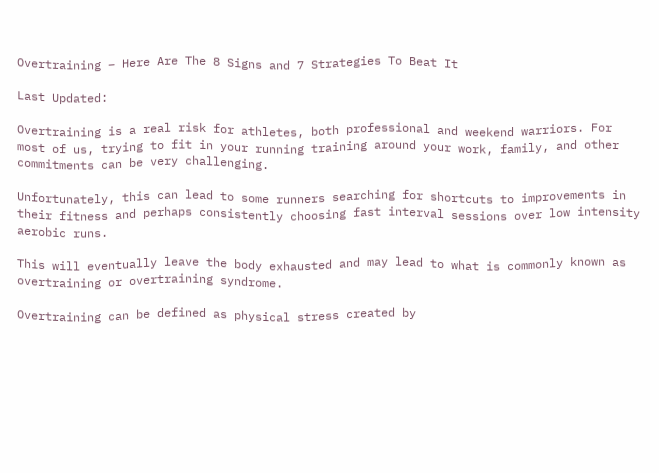Overtraining – Here Are The 8 Signs and 7 Strategies To Beat It

Last Updated:

Overtraining is a real risk for athletes, both professional and weekend warriors. For most of us, trying to fit in your running training around your work, family, and other commitments can be very challenging.

Unfortunately, this can lead to some runners searching for shortcuts to improvements in their fitness and perhaps consistently choosing fast interval sessions over low intensity aerobic runs.

This will eventually leave the body exhausted and may lead to what is commonly known as overtraining or overtraining syndrome.

Overtraining can be defined as physical stress created by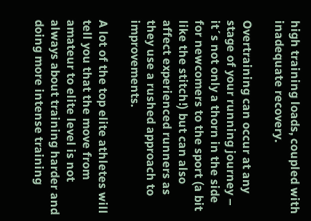high training loads, coupled with inadequate recovery.

Overtraining can occur at any stage of your running journey – it´s not only a thorn in the side for newcomers to the sport (a bit like the stitch!) but can also affect experienced runners as they use a rushed approach to improvements.

A lot of the top elite athletes will tell you that the move from amateur to elite level is not always about training harder and doing more intense training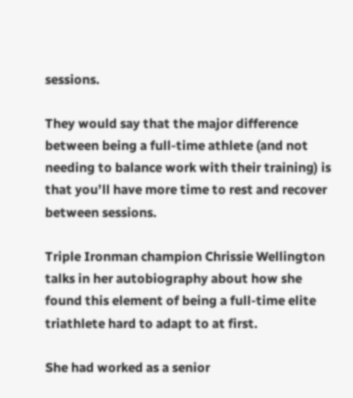sessions.

They would say that the major difference between being a full-time athlete (and not needing to balance work with their training) is that you’ll have more time to rest and recover between sessions.

Triple Ironman champion Chrissie Wellington talks in her autobiography about how she found this element of being a full-time elite triathlete hard to adapt to at first.

She had worked as a senior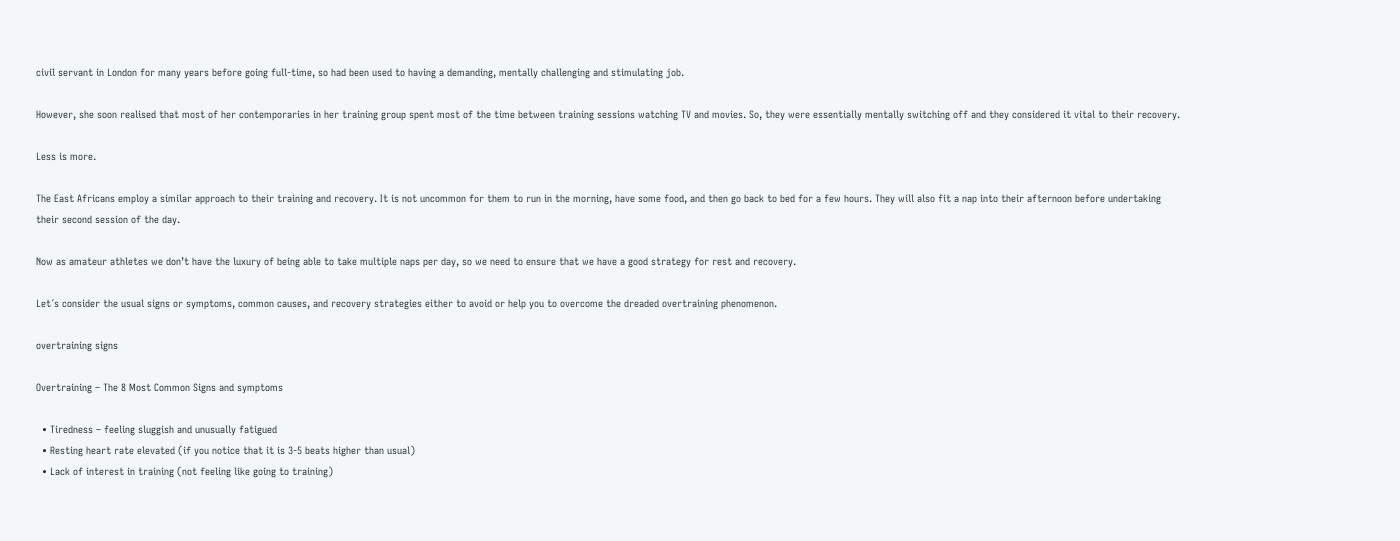civil servant in London for many years before going full-time, so had been used to having a demanding, mentally challenging and stimulating job.

However, she soon realised that most of her contemporaries in her training group spent most of the time between training sessions watching TV and movies. So, they were essentially mentally switching off and they considered it vital to their recovery.

Less is more.

The East Africans employ a similar approach to their training and recovery. It is not uncommon for them to run in the morning, have some food, and then go back to bed for a few hours. They will also fit a nap into their afternoon before undertaking their second session of the day.

Now as amateur athletes we don’t have the luxury of being able to take multiple naps per day, so we need to ensure that we have a good strategy for rest and recovery.

Let´s consider the usual signs or symptoms, common causes, and recovery strategies either to avoid or help you to overcome the dreaded overtraining phenomenon.

overtraining signs

Overtraining – The 8 Most Common Signs and symptoms

  • Tiredness – feeling sluggish and unusually fatigued
  • Resting heart rate elevated (if you notice that it is 3-5 beats higher than usual)
  • Lack of interest in training (not feeling like going to training)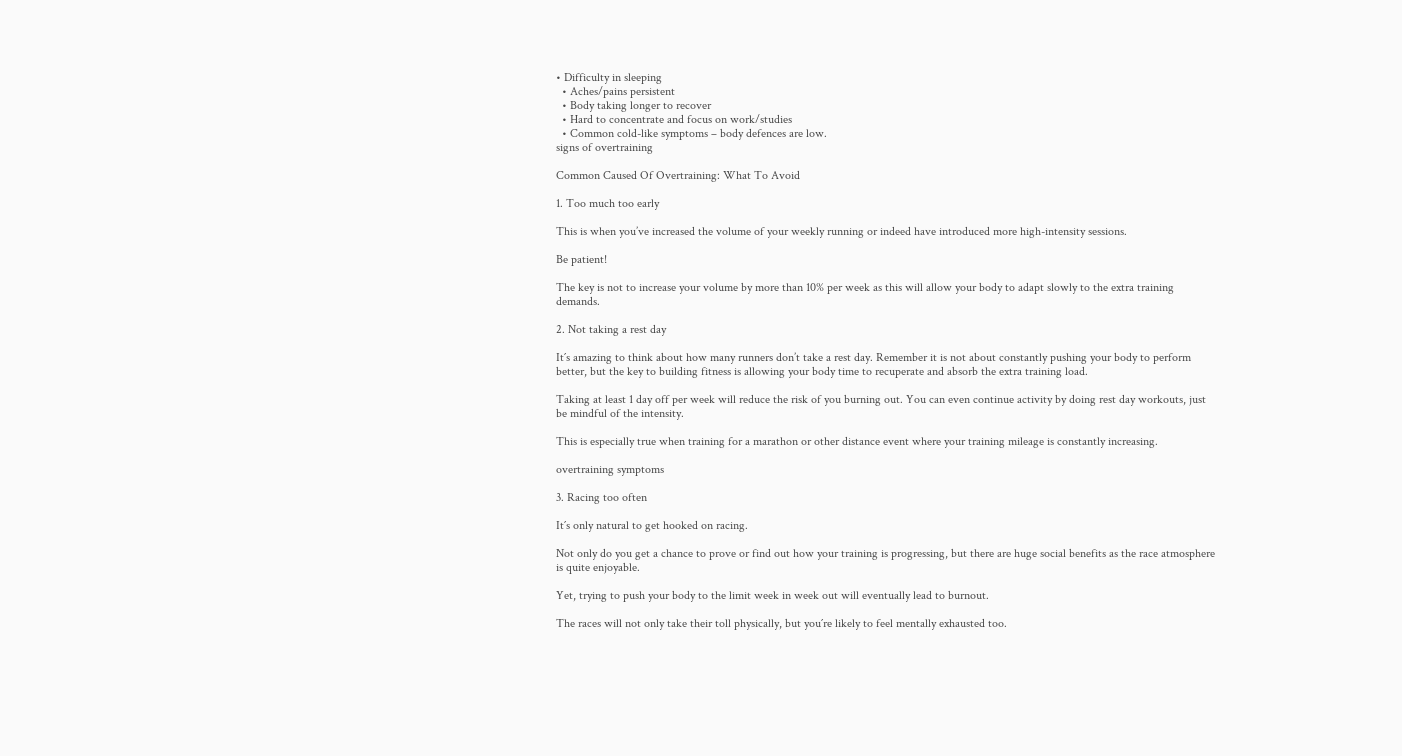• Difficulty in sleeping
  • Aches/pains persistent
  • Body taking longer to recover
  • Hard to concentrate and focus on work/studies
  • Common cold-like symptoms – body defences are low.
signs of overtraining

Common Caused Of Overtraining: What To Avoid

1. Too much too early

This is when you’ve increased the volume of your weekly running or indeed have introduced more high-intensity sessions.

Be patient!

The key is not to increase your volume by more than 10% per week as this will allow your body to adapt slowly to the extra training demands.

2. Not taking a rest day

It´s amazing to think about how many runners don’t take a rest day. Remember it is not about constantly pushing your body to perform better, but the key to building fitness is allowing your body time to recuperate and absorb the extra training load.

Taking at least 1 day off per week will reduce the risk of you burning out. You can even continue activity by doing rest day workouts, just be mindful of the intensity.

This is especially true when training for a marathon or other distance event where your training mileage is constantly increasing.

overtraining symptoms

3. Racing too often

It´s only natural to get hooked on racing.

Not only do you get a chance to prove or find out how your training is progressing, but there are huge social benefits as the race atmosphere is quite enjoyable.

Yet, trying to push your body to the limit week in week out will eventually lead to burnout.

The races will not only take their toll physically, but you´re likely to feel mentally exhausted too.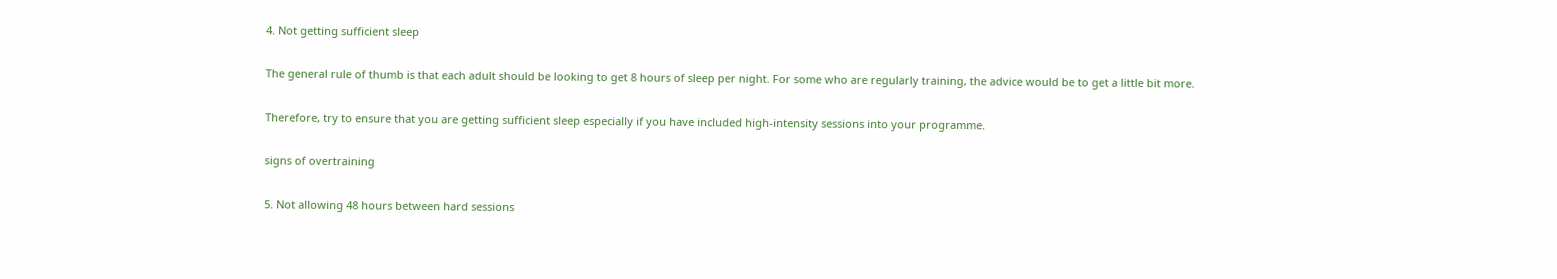4. Not getting sufficient sleep

The general rule of thumb is that each adult should be looking to get 8 hours of sleep per night. For some who are regularly training, the advice would be to get a little bit more.

Therefore, try to ensure that you are getting sufficient sleep especially if you have included high-intensity sessions into your programme.

signs of overtraining

5. Not allowing 48 hours between hard sessions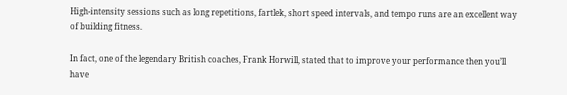High-intensity sessions such as long repetitions, fartlek, short speed intervals, and tempo runs are an excellent way of building fitness.

In fact, one of the legendary British coaches, Frank Horwill, stated that to improve your performance then you’ll have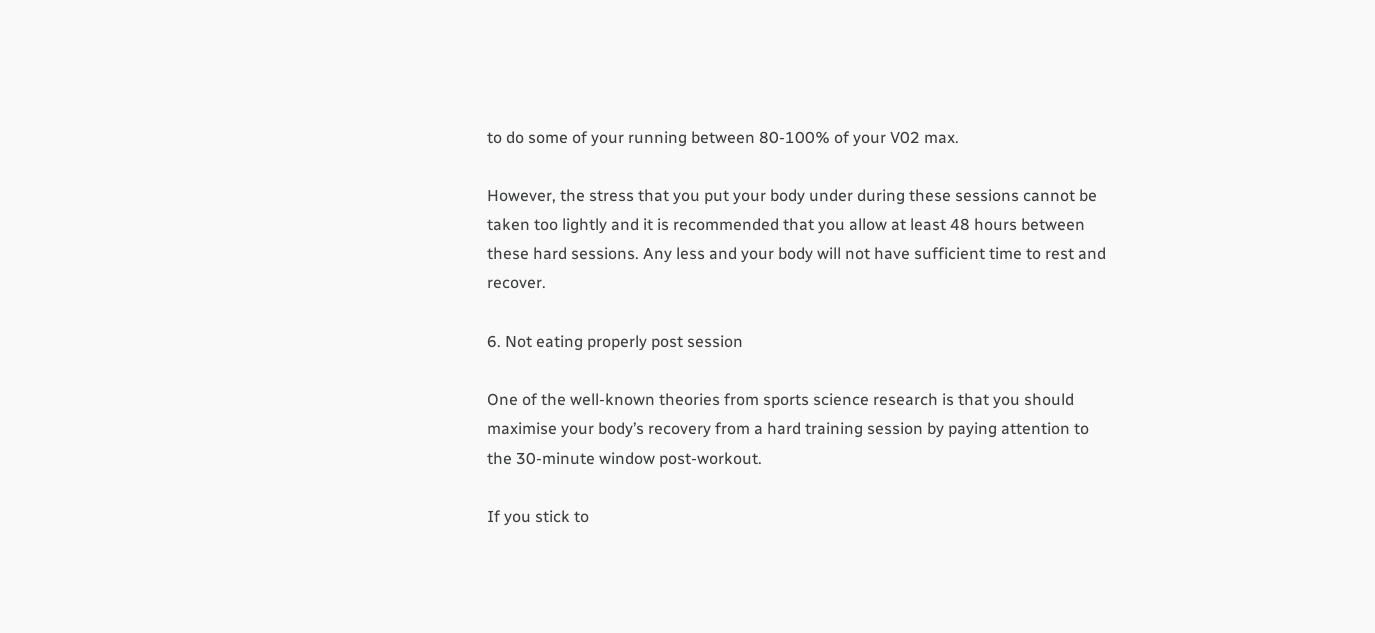to do some of your running between 80-100% of your V02 max.

However, the stress that you put your body under during these sessions cannot be taken too lightly and it is recommended that you allow at least 48 hours between these hard sessions. Any less and your body will not have sufficient time to rest and recover.

6. Not eating properly post session

One of the well-known theories from sports science research is that you should maximise your body’s recovery from a hard training session by paying attention to the 30-minute window post-workout.

If you stick to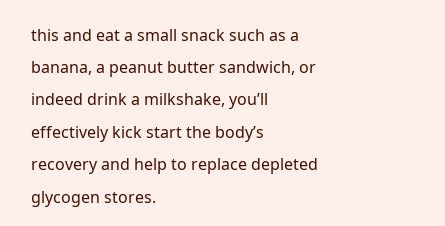this and eat a small snack such as a banana, a peanut butter sandwich, or indeed drink a milkshake, you’ll effectively kick start the body’s recovery and help to replace depleted glycogen stores.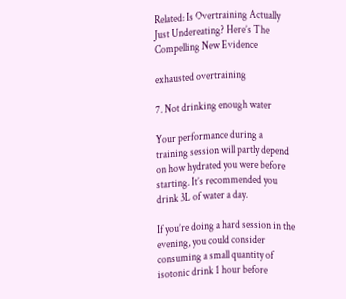Related: Is Overtraining Actually Just Undereating? Here’s The Compelling New Evidence

exhausted overtraining

7. Not drinking enough water

Your performance during a training session will partly depend on how hydrated you were before starting. It’s recommended you drink 3L of water a day.

If you’re doing a hard session in the evening, you could consider consuming a small quantity of isotonic drink 1 hour before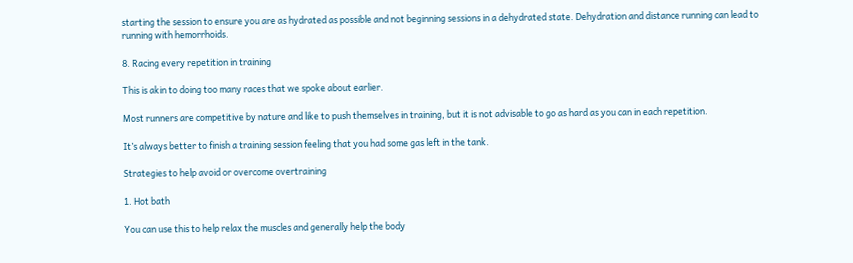starting the session to ensure you are as hydrated as possible and not beginning sessions in a dehydrated state. Dehydration and distance running can lead to running with hemorrhoids.

8. Racing every repetition in training

This is akin to doing too many races that we spoke about earlier.

Most runners are competitive by nature and like to push themselves in training, but it is not advisable to go as hard as you can in each repetition.

It’s always better to finish a training session feeling that you had some gas left in the tank.

Strategies to help avoid or overcome overtraining

1. Hot bath

You can use this to help relax the muscles and generally help the body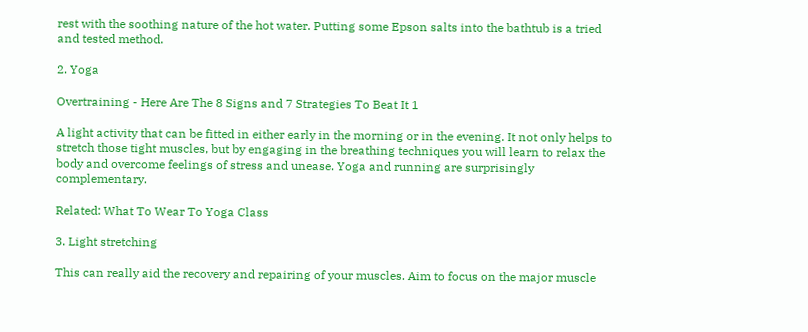rest with the soothing nature of the hot water. Putting some Epson salts into the bathtub is a tried and tested method.

2. Yoga

Overtraining - Here Are The 8 Signs and 7 Strategies To Beat It 1

A light activity that can be fitted in either early in the morning or in the evening. It not only helps to stretch those tight muscles, but by engaging in the breathing techniques you will learn to relax the body and overcome feelings of stress and unease. Yoga and running are surprisingly complementary.

Related: What To Wear To Yoga Class

3. Light stretching

This can really aid the recovery and repairing of your muscles. Aim to focus on the major muscle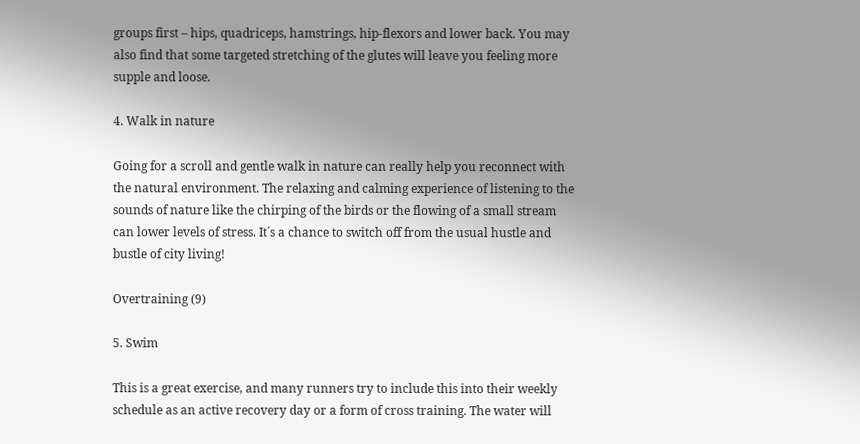groups first – hips, quadriceps, hamstrings, hip-flexors and lower back. You may also find that some targeted stretching of the glutes will leave you feeling more supple and loose.

4. Walk in nature

Going for a scroll and gentle walk in nature can really help you reconnect with the natural environment. The relaxing and calming experience of listening to the sounds of nature like the chirping of the birds or the flowing of a small stream can lower levels of stress. It´s a chance to switch off from the usual hustle and bustle of city living!

Overtraining (9)

5. Swim

This is a great exercise, and many runners try to include this into their weekly schedule as an active recovery day or a form of cross training. The water will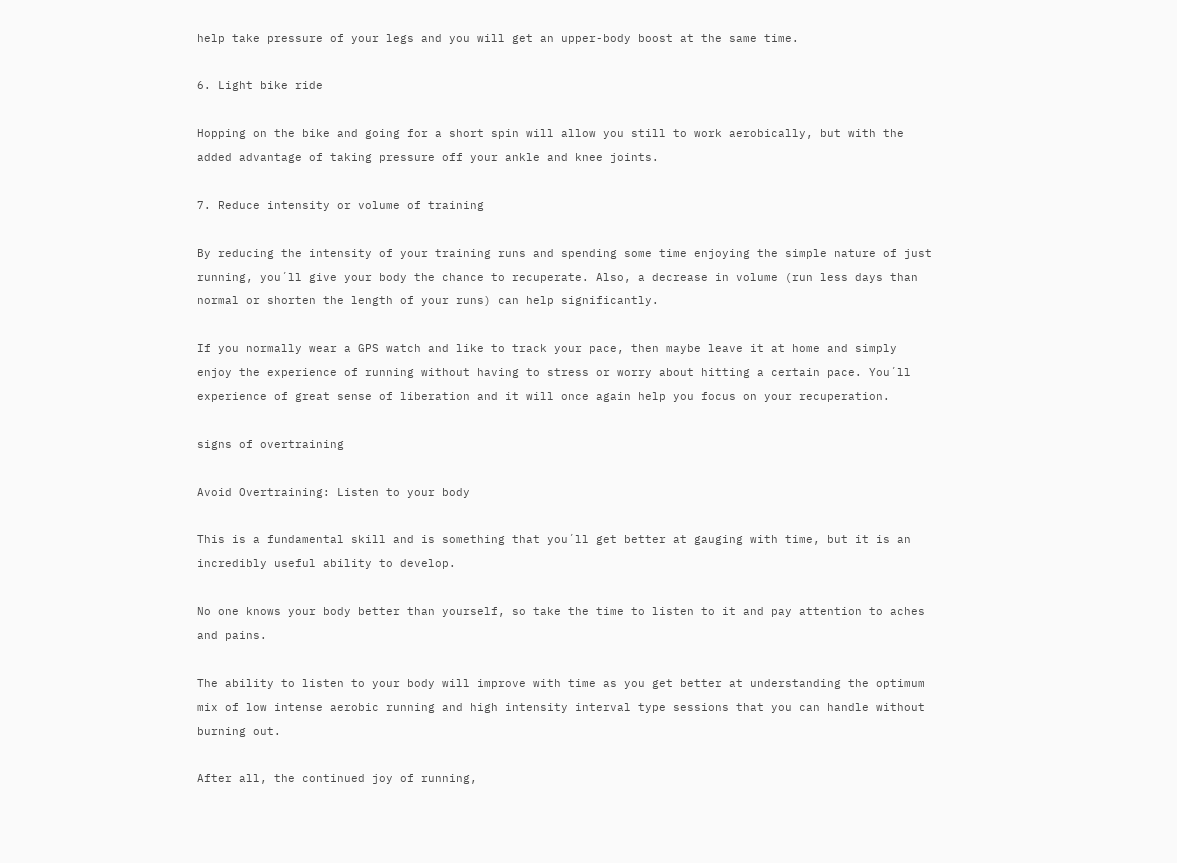help take pressure of your legs and you will get an upper-body boost at the same time.

6. Light bike ride

Hopping on the bike and going for a short spin will allow you still to work aerobically, but with the added advantage of taking pressure off your ankle and knee joints.

7. Reduce intensity or volume of training

By reducing the intensity of your training runs and spending some time enjoying the simple nature of just running, you´ll give your body the chance to recuperate. Also, a decrease in volume (run less days than normal or shorten the length of your runs) can help significantly.

If you normally wear a GPS watch and like to track your pace, then maybe leave it at home and simply enjoy the experience of running without having to stress or worry about hitting a certain pace. You´ll experience of great sense of liberation and it will once again help you focus on your recuperation.

signs of overtraining

Avoid Overtraining: Listen to your body

This is a fundamental skill and is something that you´ll get better at gauging with time, but it is an incredibly useful ability to develop.

No one knows your body better than yourself, so take the time to listen to it and pay attention to aches and pains.

The ability to listen to your body will improve with time as you get better at understanding the optimum mix of low intense aerobic running and high intensity interval type sessions that you can handle without burning out.

After all, the continued joy of running,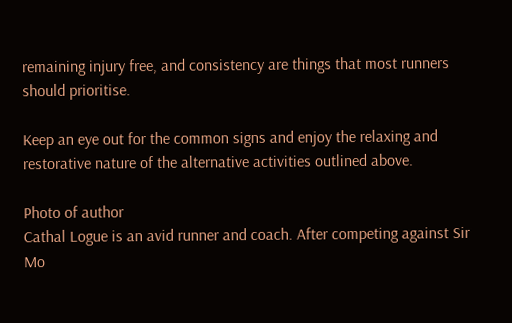remaining injury free, and consistency are things that most runners should prioritise.

Keep an eye out for the common signs and enjoy the relaxing and restorative nature of the alternative activities outlined above.

Photo of author
Cathal Logue is an avid runner and coach. After competing against Sir Mo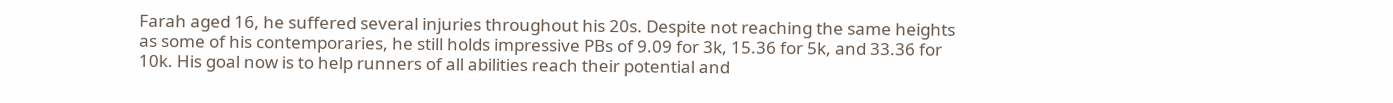Farah aged 16, he suffered several injuries throughout his 20s. Despite not reaching the same heights as some of his contemporaries, he still holds impressive PBs of 9.09 for 3k, 15.36 for 5k, and 33.36 for 10k. His goal now is to help runners of all abilities reach their potential and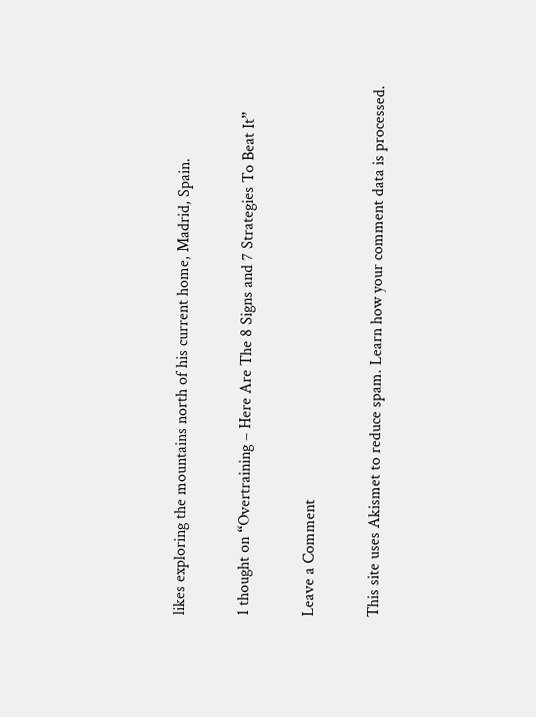likes exploring the mountains north of his current home, Madrid, Spain.

1 thought on “Overtraining – Here Are The 8 Signs and 7 Strategies To Beat It”

Leave a Comment

This site uses Akismet to reduce spam. Learn how your comment data is processed.